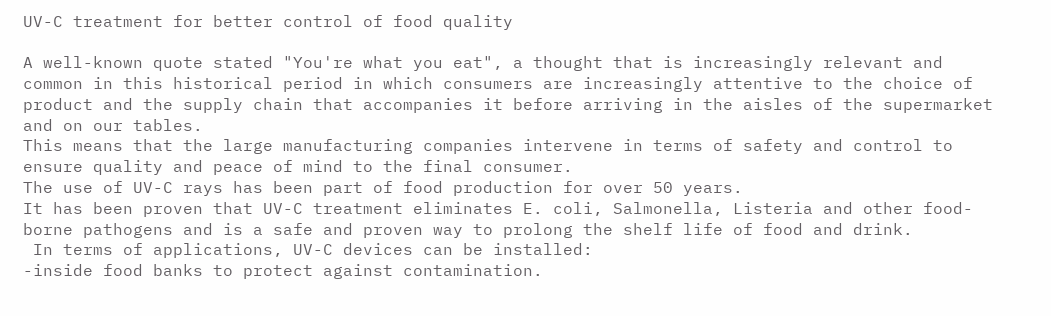UV-C treatment for better control of food quality

A well-known quote stated "You're what you eat", a thought that is increasingly relevant and common in this historical period in which consumers are increasingly attentive to the choice of product and the supply chain that accompanies it before arriving in the aisles of the supermarket and on our tables.
This means that the large manufacturing companies intervene in terms of safety and control to ensure quality and peace of mind to the final consumer.
The use of UV-C rays has been part of food production for over 50 years.
It has been proven that UV-C treatment eliminates E. coli, Salmonella, Listeria and other food-borne pathogens and is a safe and proven way to prolong the shelf life of food and drink.
 In terms of applications, UV-C devices can be installed:
-inside food banks to protect against contamination.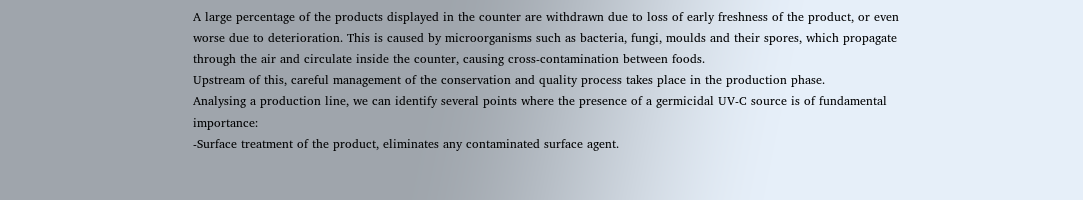A large percentage of the products displayed in the counter are withdrawn due to loss of early freshness of the product, or even worse due to deterioration. This is caused by microorganisms such as bacteria, fungi, moulds and their spores, which propagate through the air and circulate inside the counter, causing cross-contamination between foods.
Upstream of this, careful management of the conservation and quality process takes place in the production phase.
Analysing a production line, we can identify several points where the presence of a germicidal UV-C source is of fundamental importance:
-Surface treatment of the product, eliminates any contaminated surface agent.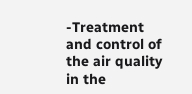-Treatment and control of the air quality in the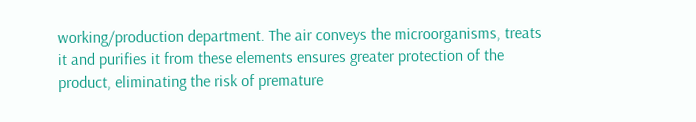working/production department. The air conveys the microorganisms, treats it and purifies it from these elements ensures greater protection of the product, eliminating the risk of premature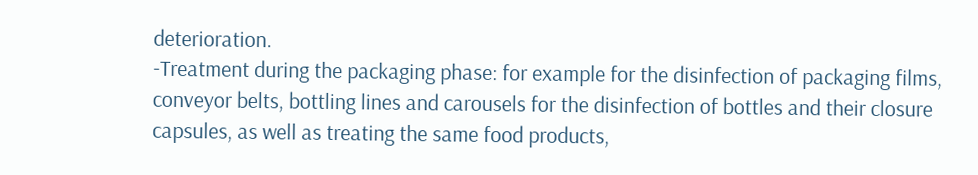deterioration.
-Treatment during the packaging phase: for example for the disinfection of packaging films, conveyor belts, bottling lines and carousels for the disinfection of bottles and their closure capsules, as well as treating the same food products,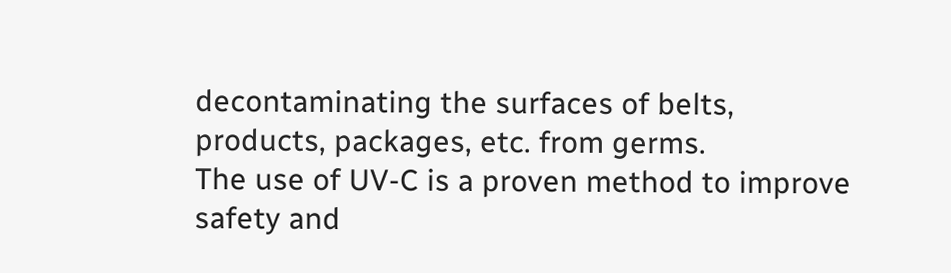decontaminating the surfaces of belts, products, packages, etc. from germs.
The use of UV-C is a proven method to improve safety and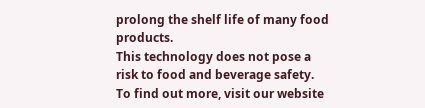prolong the shelf life of many food products.
This technology does not pose a risk to food and beverage safety.
To find out more, visit our website